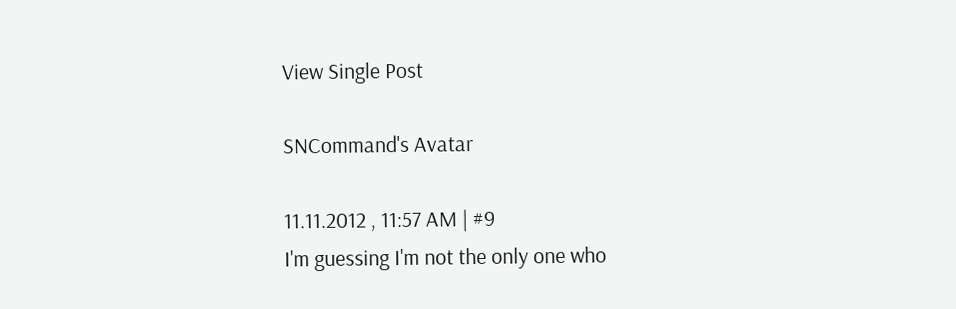View Single Post

SNCommand's Avatar

11.11.2012 , 11:57 AM | #9
I'm guessing I'm not the only one who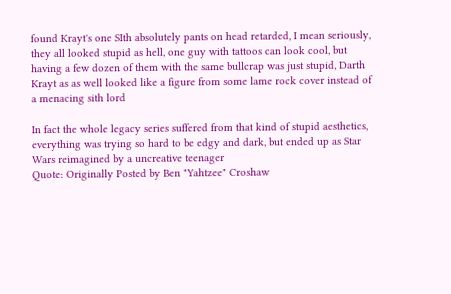found Krayt's one SIth absolutely pants on head retarded, I mean seriously, they all looked stupid as hell, one guy with tattoos can look cool, but having a few dozen of them with the same bullcrap was just stupid, Darth Krayt as as well looked like a figure from some lame rock cover instead of a menacing sith lord

In fact the whole legacy series suffered from that kind of stupid aesthetics, everything was trying so hard to be edgy and dark, but ended up as Star Wars reimagined by a uncreative teenager
Quote: Originally Posted by Ben "Yahtzee" Croshaw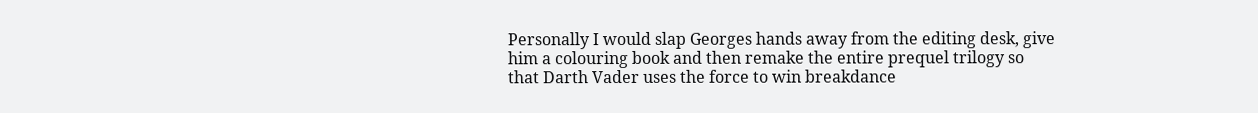Personally I would slap Georges hands away from the editing desk, give him a colouring book and then remake the entire prequel trilogy so that Darth Vader uses the force to win breakdance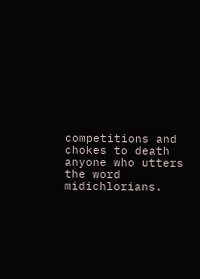competitions and chokes to death anyone who utters the word midichlorians.